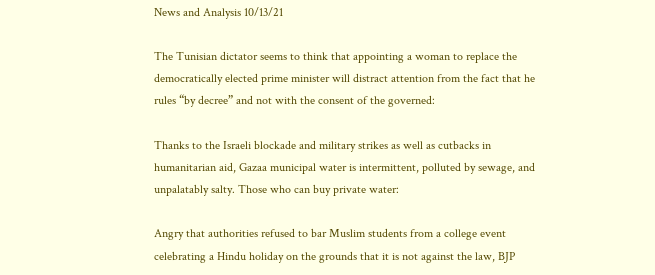News and Analysis 10/13/21

The Tunisian dictator seems to think that appointing a woman to replace the democratically elected prime minister will distract attention from the fact that he rules “by decree” and not with the consent of the governed:

Thanks to the Israeli blockade and military strikes as well as cutbacks in humanitarian aid, Gazaa municipal water is intermittent, polluted by sewage, and unpalatably salty. Those who can buy private water:

Angry that authorities refused to bar Muslim students from a college event celebrating a Hindu holiday on the grounds that it is not against the law, BJP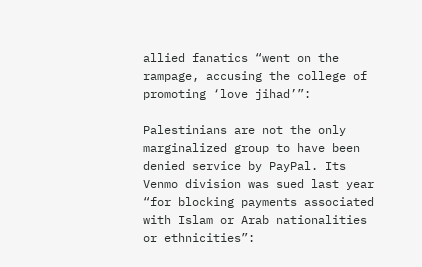allied fanatics “went on the rampage, accusing the college of promoting ‘love jihad’”:

Palestinians are not the only marginalized group to have been denied service by PayPal. Its Venmo division was sued last year “for blocking payments associated with Islam or Arab nationalities or ethnicities”: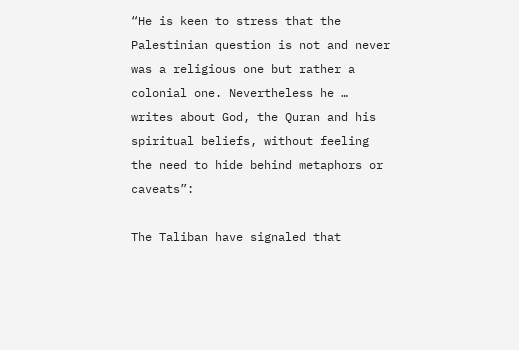“He is keen to stress that the Palestinian question is not and never was a religious one but rather a colonial one. Nevertheless he … writes about God, the Quran and his spiritual beliefs, without feeling the need to hide behind metaphors or caveats”:

The Taliban have signaled that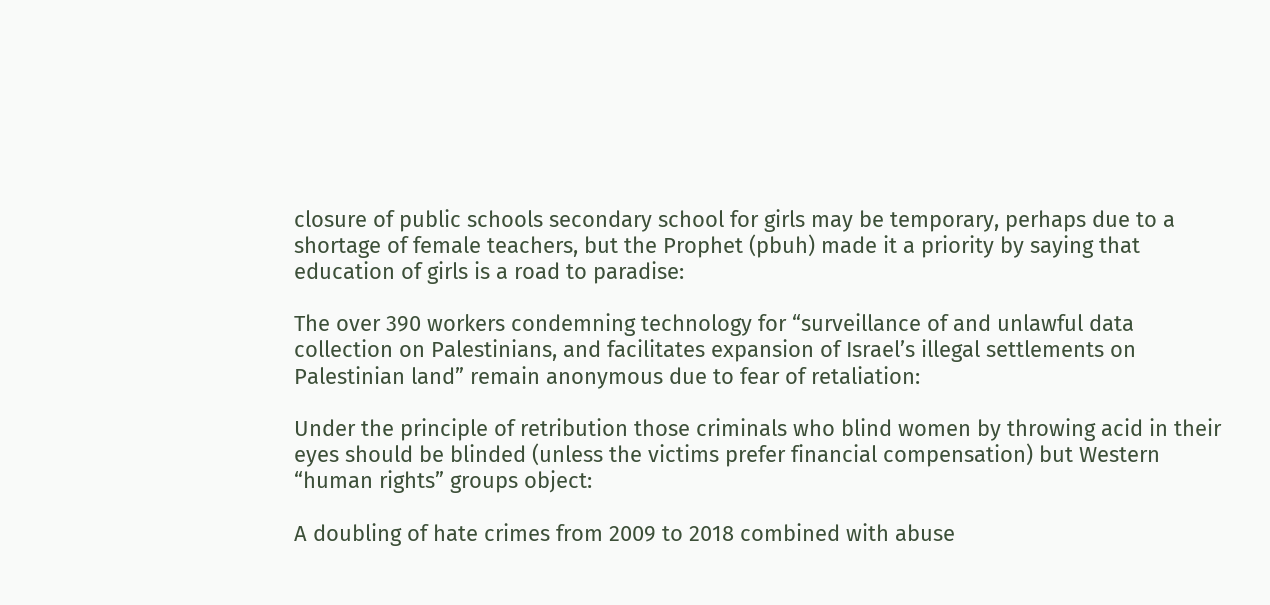closure of public schools secondary school for girls may be temporary, perhaps due to a shortage of female teachers, but the Prophet (pbuh) made it a priority by saying that education of girls is a road to paradise:

The over 390 workers condemning technology for “surveillance of and unlawful data collection on Palestinians, and facilitates expansion of Israel’s illegal settlements on Palestinian land” remain anonymous due to fear of retaliation:

Under the principle of retribution those criminals who blind women by throwing acid in their eyes should be blinded (unless the victims prefer financial compensation) but Western “human rights” groups object:

A doubling of hate crimes from 2009 to 2018 combined with abuse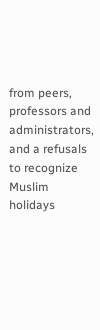from peers, professors and administrators, and a refusals to recognize Muslim holidays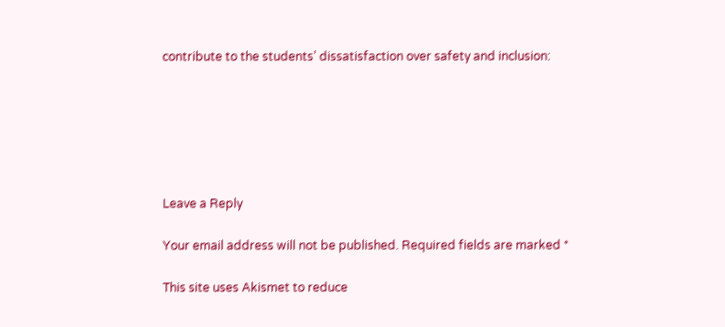contribute to the students’ dissatisfaction over safety and inclusion:






Leave a Reply

Your email address will not be published. Required fields are marked *

This site uses Akismet to reduce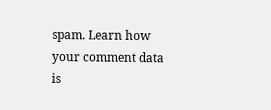spam. Learn how your comment data is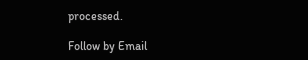processed.

Follow by Email